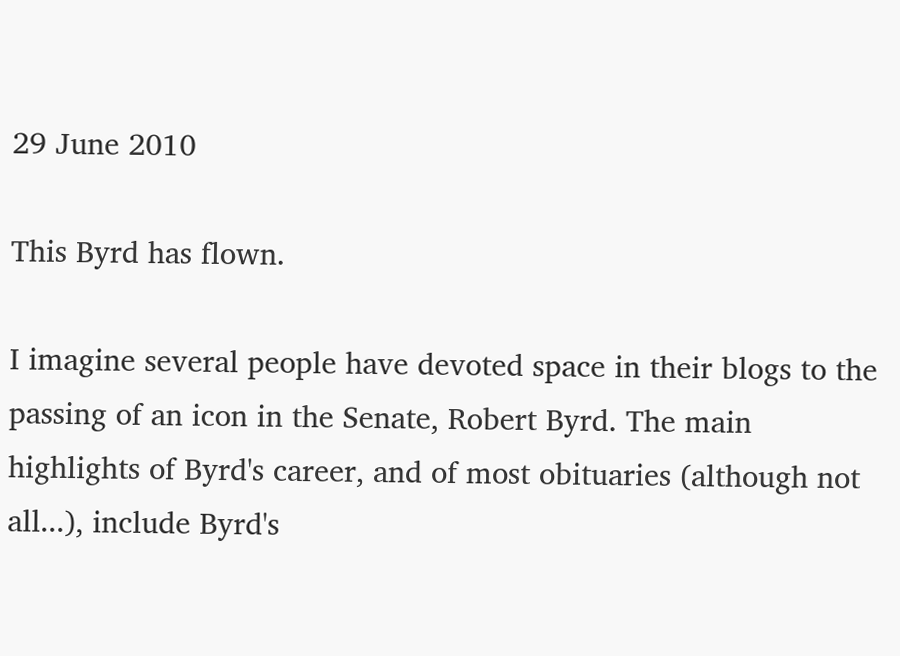29 June 2010

This Byrd has flown.

I imagine several people have devoted space in their blogs to the passing of an icon in the Senate, Robert Byrd. The main highlights of Byrd's career, and of most obituaries (although not all...), include Byrd's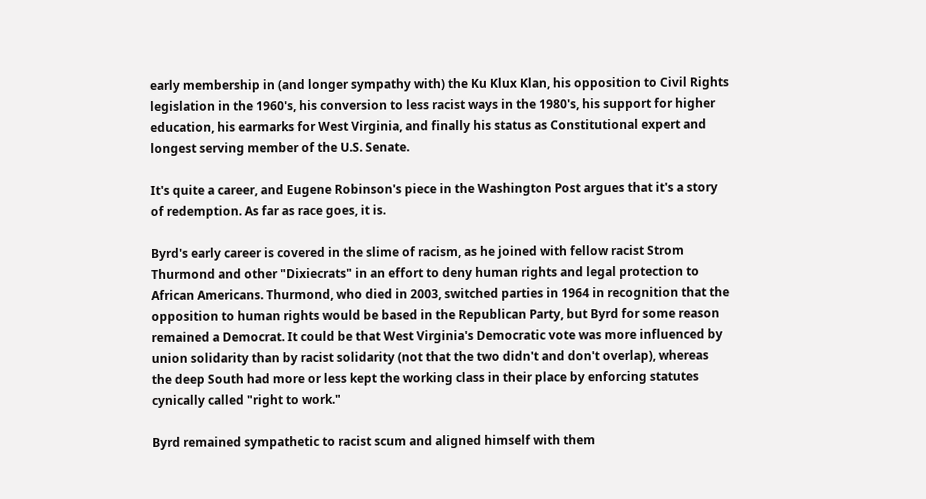early membership in (and longer sympathy with) the Ku Klux Klan, his opposition to Civil Rights legislation in the 1960's, his conversion to less racist ways in the 1980's, his support for higher education, his earmarks for West Virginia, and finally his status as Constitutional expert and longest serving member of the U.S. Senate.

It's quite a career, and Eugene Robinson's piece in the Washington Post argues that it's a story of redemption. As far as race goes, it is.

Byrd's early career is covered in the slime of racism, as he joined with fellow racist Strom Thurmond and other "Dixiecrats" in an effort to deny human rights and legal protection to African Americans. Thurmond, who died in 2003, switched parties in 1964 in recognition that the opposition to human rights would be based in the Republican Party, but Byrd for some reason remained a Democrat. It could be that West Virginia's Democratic vote was more influenced by union solidarity than by racist solidarity (not that the two didn't and don't overlap), whereas the deep South had more or less kept the working class in their place by enforcing statutes cynically called "right to work."

Byrd remained sympathetic to racist scum and aligned himself with them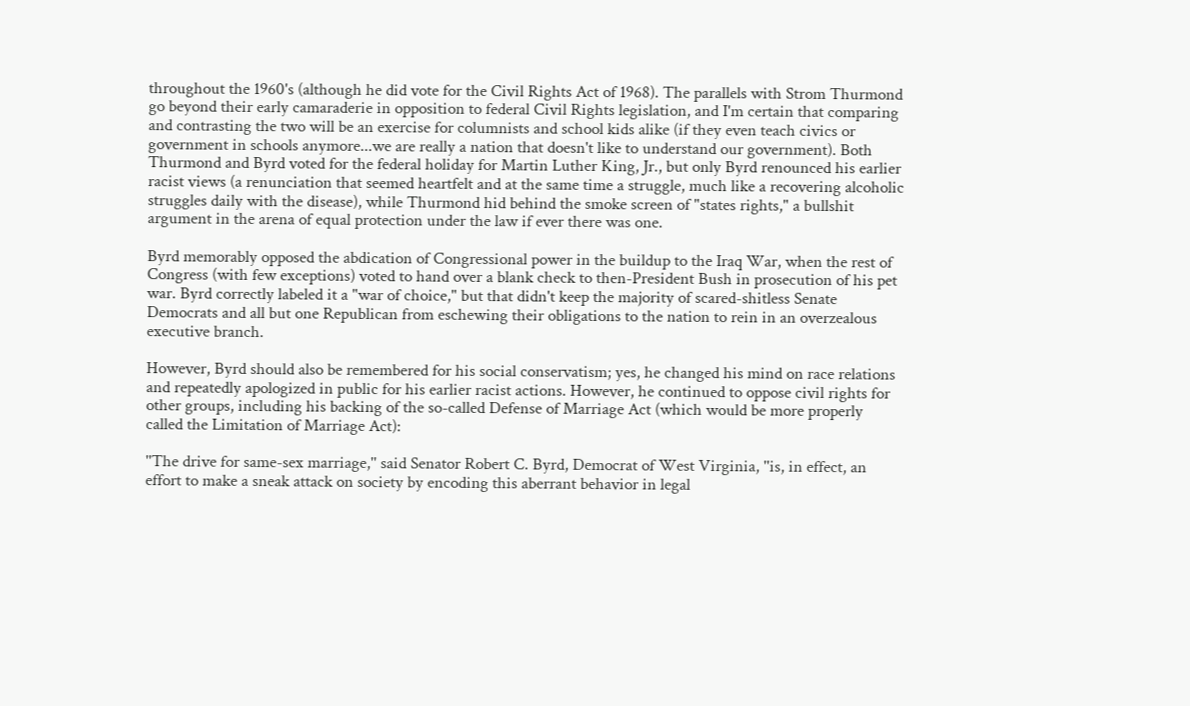throughout the 1960's (although he did vote for the Civil Rights Act of 1968). The parallels with Strom Thurmond go beyond their early camaraderie in opposition to federal Civil Rights legislation, and I'm certain that comparing and contrasting the two will be an exercise for columnists and school kids alike (if they even teach civics or government in schools anymore...we are really a nation that doesn't like to understand our government). Both Thurmond and Byrd voted for the federal holiday for Martin Luther King, Jr., but only Byrd renounced his earlier racist views (a renunciation that seemed heartfelt and at the same time a struggle, much like a recovering alcoholic struggles daily with the disease), while Thurmond hid behind the smoke screen of "states rights," a bullshit argument in the arena of equal protection under the law if ever there was one.

Byrd memorably opposed the abdication of Congressional power in the buildup to the Iraq War, when the rest of Congress (with few exceptions) voted to hand over a blank check to then-President Bush in prosecution of his pet war. Byrd correctly labeled it a "war of choice," but that didn't keep the majority of scared-shitless Senate Democrats and all but one Republican from eschewing their obligations to the nation to rein in an overzealous executive branch.

However, Byrd should also be remembered for his social conservatism; yes, he changed his mind on race relations and repeatedly apologized in public for his earlier racist actions. However, he continued to oppose civil rights for other groups, including his backing of the so-called Defense of Marriage Act (which would be more properly called the Limitation of Marriage Act):

''The drive for same-sex marriage,'' said Senator Robert C. Byrd, Democrat of West Virginia, ''is, in effect, an effort to make a sneak attack on society by encoding this aberrant behavior in legal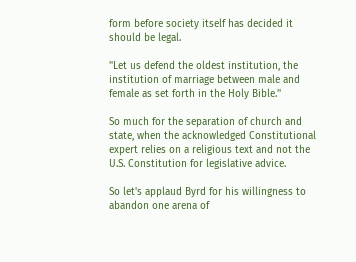form before society itself has decided it should be legal.

''Let us defend the oldest institution, the institution of marriage between male and female as set forth in the Holy Bible.''

So much for the separation of church and state, when the acknowledged Constitutional expert relies on a religious text and not the U.S. Constitution for legislative advice.

So let's applaud Byrd for his willingness to abandon one arena of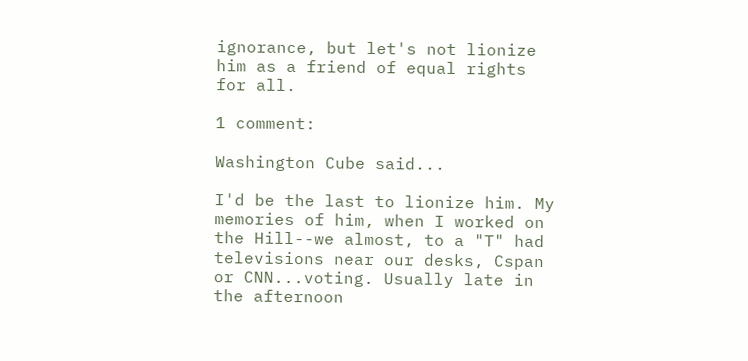ignorance, but let's not lionize him as a friend of equal rights for all.

1 comment:

Washington Cube said...

I'd be the last to lionize him. My memories of him, when I worked on the Hill--we almost, to a "T" had televisions near our desks, Cspan or CNN...voting. Usually late in the afternoon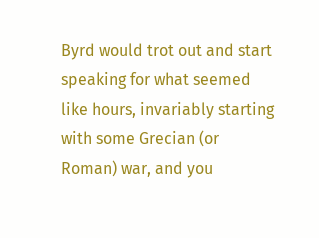Byrd would trot out and start speaking for what seemed like hours, invariably starting with some Grecian (or Roman) war, and you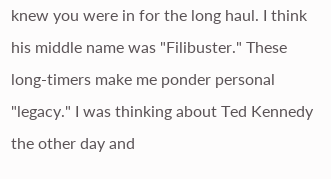knew you were in for the long haul. I think his middle name was "Filibuster." These long-timers make me ponder personal "legacy." I was thinking about Ted Kennedy the other day and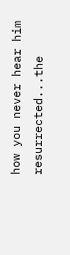how you never hear him resurrected...the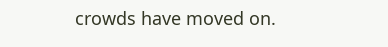crowds have moved on.